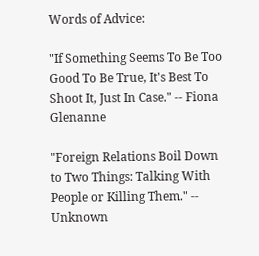Words of Advice:

"If Something Seems To Be Too Good To Be True, It's Best To Shoot It, Just In Case." -- Fiona Glenanne

"Foreign Relations Boil Down to Two Things: Talking With People or Killing Them." -- Unknown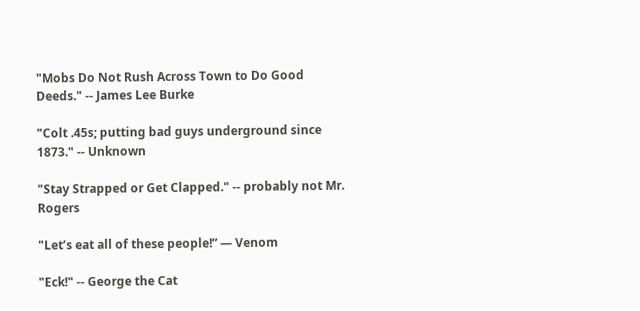"Mobs Do Not Rush Across Town to Do Good Deeds." -- James Lee Burke

"Colt .45s; putting bad guys underground since 1873." -- Unknown

"Stay Strapped or Get Clapped." -- probably not Mr. Rogers

"Let’s eat all of these people!” — Venom

"Eck!" -- George the Cat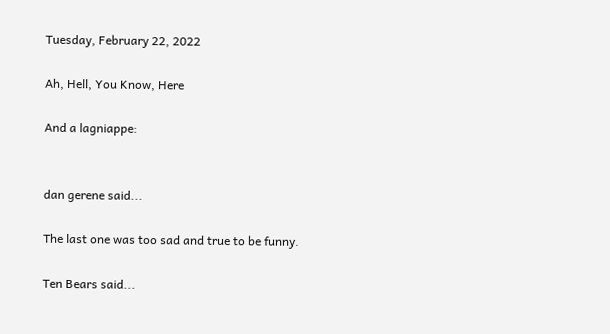Tuesday, February 22, 2022

Ah, Hell, You Know, Here

And a lagniappe:


dan gerene said...

The last one was too sad and true to be funny.

Ten Bears said...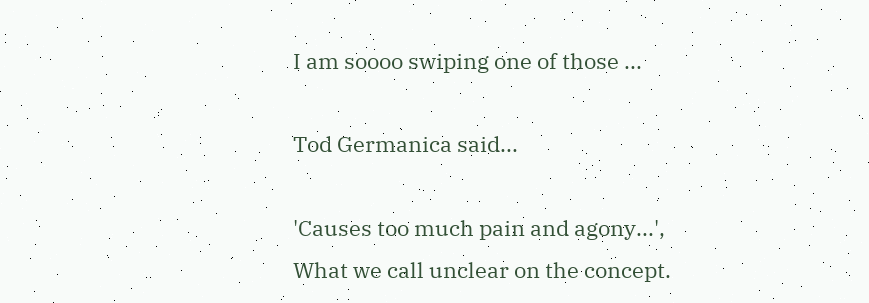I am soooo swiping one of those ...

Tod Germanica said...

'Causes too much pain and agony...',
What we call unclear on the concept.